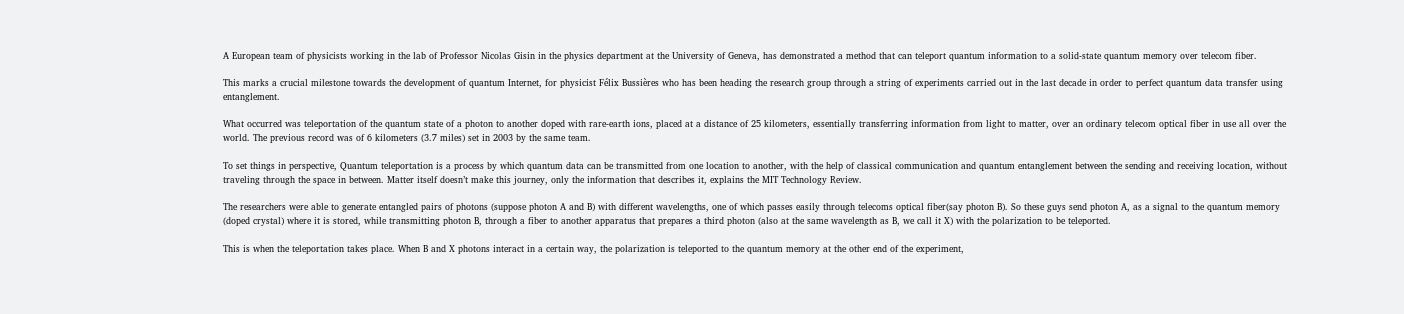A European team of physicists working in the lab of Professor Nicolas Gisin in the physics department at the University of Geneva, has demonstrated a method that can teleport quantum information to a solid-state quantum memory over telecom fiber.

This marks a crucial milestone towards the development of quantum Internet, for physicist Félix Bussières who has been heading the research group through a string of experiments carried out in the last decade in order to perfect quantum data transfer using entanglement.

What occurred was teleportation of the quantum state of a photon to another doped with rare-earth ions, placed at a distance of 25 kilometers, essentially transferring information from light to matter, over an ordinary telecom optical fiber in use all over the world. The previous record was of 6 kilometers (3.7 miles) set in 2003 by the same team.

To set things in perspective, Quantum teleportation is a process by which quantum data can be transmitted from one location to another, with the help of classical communication and quantum entanglement between the sending and receiving location, without traveling through the space in between. Matter itself doesn’t make this journey, only the information that describes it, explains the MIT Technology Review.

The researchers were able to generate entangled pairs of photons (suppose photon A and B) with different wavelengths, one of which passes easily through telecoms optical fiber(say photon B). So these guys send photon A, as a signal to the quantum memory (doped crystal) where it is stored, while transmitting photon B, through a fiber to another apparatus that prepares a third photon (also at the same wavelength as B, we call it X) with the polarization to be teleported.

This is when the teleportation takes place. When B and X photons interact in a certain way, the polarization is teleported to the quantum memory at the other end of the experiment,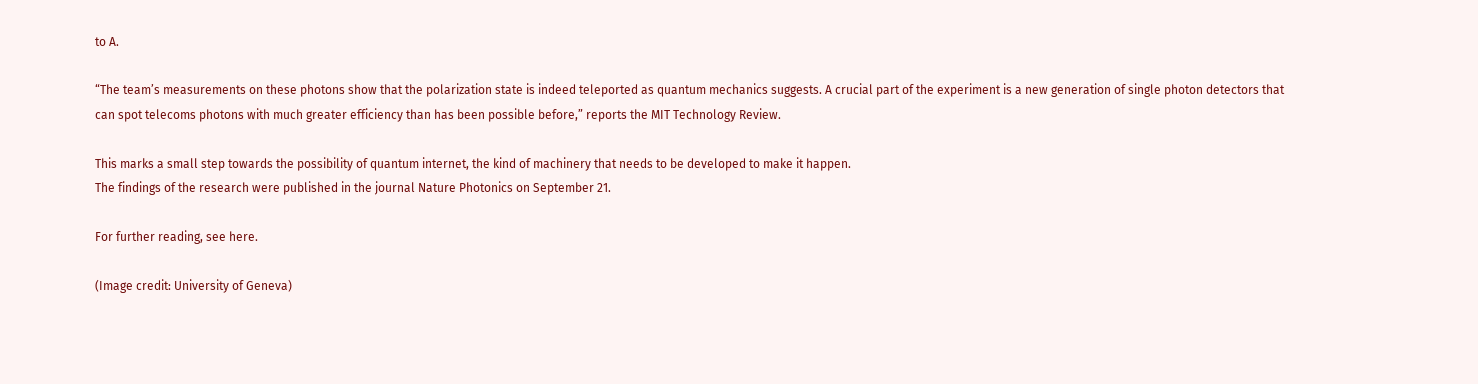to A.

“The team’s measurements on these photons show that the polarization state is indeed teleported as quantum mechanics suggests. A crucial part of the experiment is a new generation of single photon detectors that can spot telecoms photons with much greater efficiency than has been possible before,” reports the MIT Technology Review.

This marks a small step towards the possibility of quantum internet, the kind of machinery that needs to be developed to make it happen.
The findings of the research were published in the journal Nature Photonics on September 21.

For further reading, see here.

(Image credit: University of Geneva)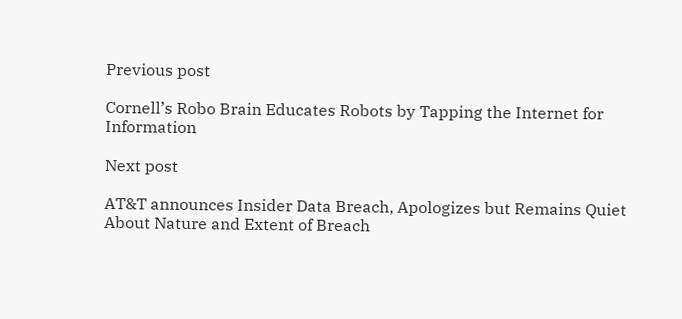Previous post

Cornell’s Robo Brain Educates Robots by Tapping the Internet for Information

Next post

AT&T announces Insider Data Breach, Apologizes but Remains Quiet About Nature and Extent of Breach